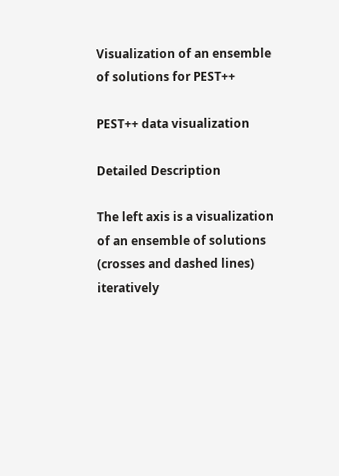Visualization of an ensemble of solutions for PEST++

PEST++ data visualization

Detailed Description

The left axis is a visualization of an ensemble of solutions (crosses and dashed lines) iteratively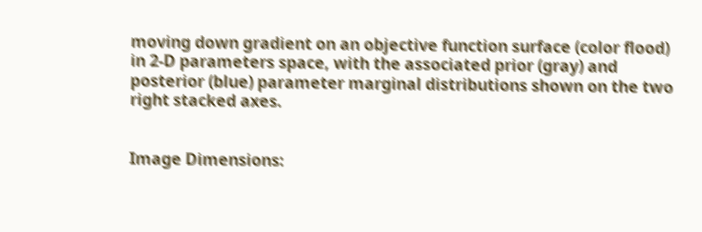moving down gradient on an objective function surface (color flood) in 2-D parameters space, with the associated prior (gray) and posterior (blue) parameter marginal distributions shown on the two right stacked axes.


Image Dimensions: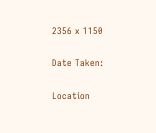2356 x 1150

Date Taken:

Location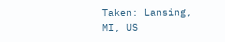Taken: Lansing, MI, US